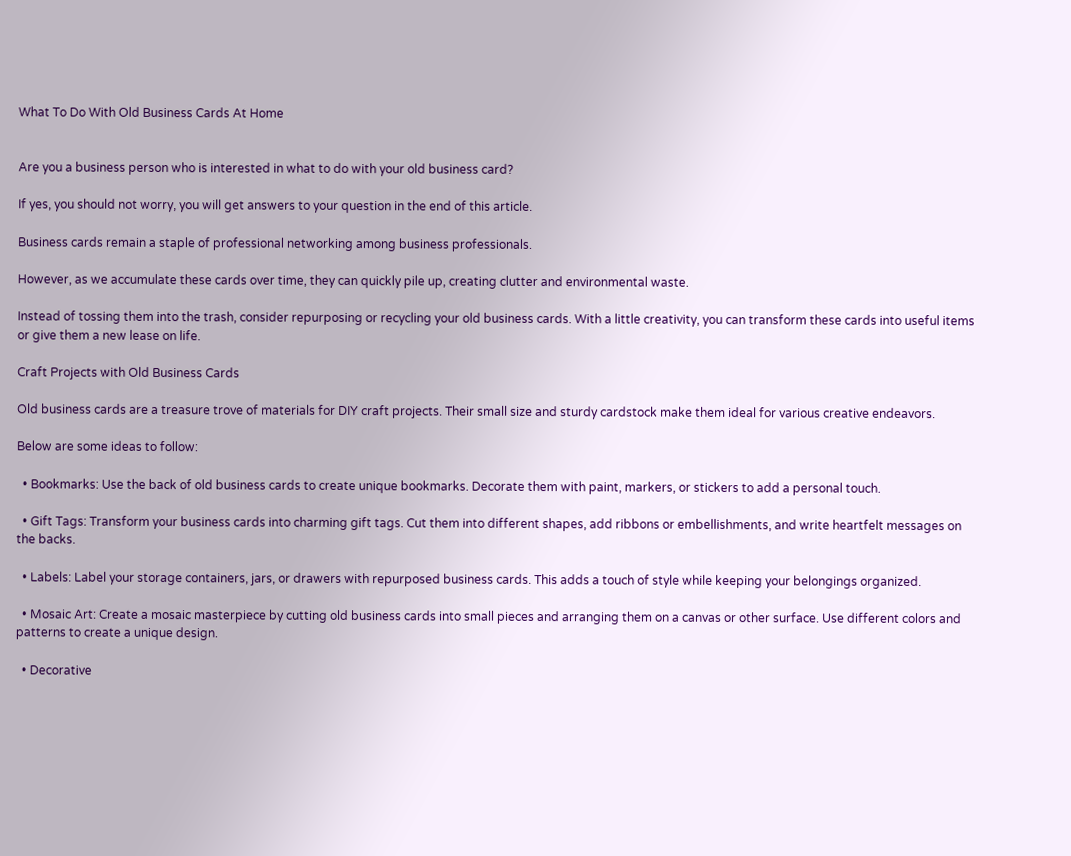What To Do With Old Business Cards At Home


Are you a business person who is interested in what to do with your old business card?

If yes, you should not worry, you will get answers to your question in the end of this article.

Business cards remain a staple of professional networking among business professionals.

However, as we accumulate these cards over time, they can quickly pile up, creating clutter and environmental waste.

Instead of tossing them into the trash, consider repurposing or recycling your old business cards. With a little creativity, you can transform these cards into useful items or give them a new lease on life.

Craft Projects with Old Business Cards

Old business cards are a treasure trove of materials for DIY craft projects. Their small size and sturdy cardstock make them ideal for various creative endeavors.

Below are some ideas to follow:

  • Bookmarks: Use the back of old business cards to create unique bookmarks. Decorate them with paint, markers, or stickers to add a personal touch.

  • Gift Tags: Transform your business cards into charming gift tags. Cut them into different shapes, add ribbons or embellishments, and write heartfelt messages on the backs.

  • Labels: Label your storage containers, jars, or drawers with repurposed business cards. This adds a touch of style while keeping your belongings organized.

  • Mosaic Art: Create a mosaic masterpiece by cutting old business cards into small pieces and arranging them on a canvas or other surface. Use different colors and patterns to create a unique design.

  • Decorative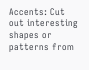Accents: Cut out interesting shapes or patterns from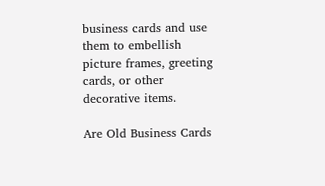business cards and use them to embellish picture frames, greeting cards, or other decorative items.

Are Old Business Cards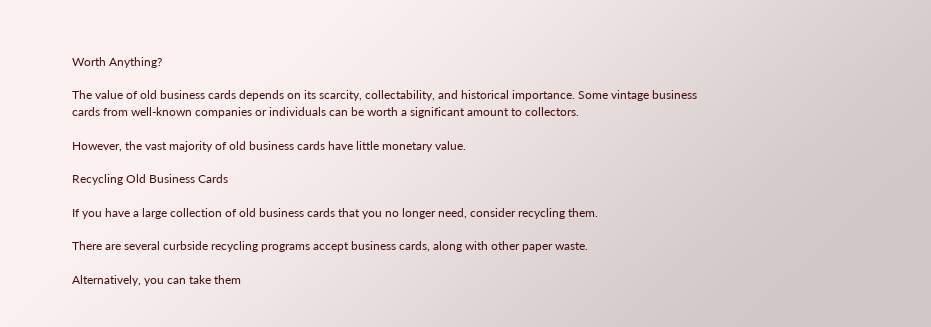Worth Anything?

The value of old business cards depends on its scarcity, collectability, and historical importance. Some vintage business cards from well-known companies or individuals can be worth a significant amount to collectors.

However, the vast majority of old business cards have little monetary value.

Recycling Old Business Cards

If you have a large collection of old business cards that you no longer need, consider recycling them.

There are several curbside recycling programs accept business cards, along with other paper waste.

Alternatively, you can take them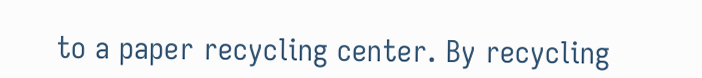to a paper recycling center. By recycling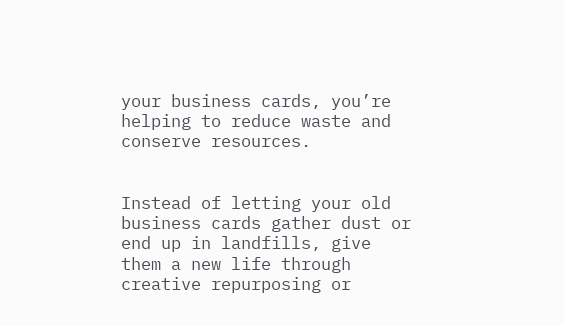your business cards, you’re helping to reduce waste and conserve resources.


Instead of letting your old business cards gather dust or end up in landfills, give them a new life through creative repurposing or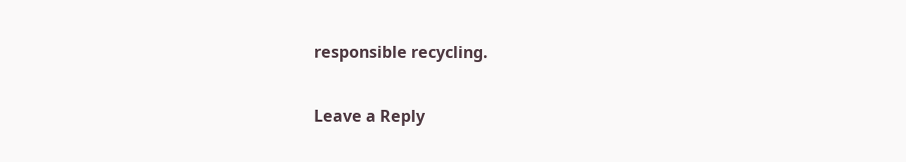responsible recycling.

Leave a Reply